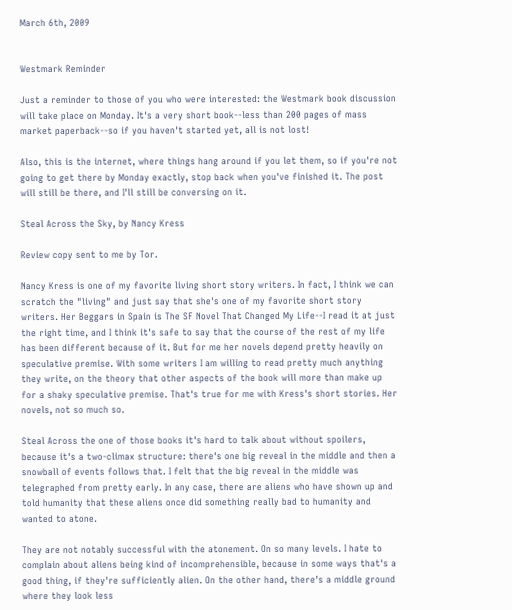March 6th, 2009


Westmark Reminder

Just a reminder to those of you who were interested: the Westmark book discussion will take place on Monday. It's a very short book--less than 200 pages of mass market paperback--so if you haven't started yet, all is not lost!

Also, this is the internet, where things hang around if you let them, so if you're not going to get there by Monday exactly, stop back when you've finished it. The post will still be there, and I'll still be conversing on it.

Steal Across the Sky, by Nancy Kress

Review copy sent to me by Tor.

Nancy Kress is one of my favorite living short story writers. In fact, I think we can scratch the "living" and just say that she's one of my favorite short story writers. Her Beggars in Spain is The SF Novel That Changed My Life--I read it at just the right time, and I think it's safe to say that the course of the rest of my life has been different because of it. But for me her novels depend pretty heavily on speculative premise. With some writers I am willing to read pretty much anything they write, on the theory that other aspects of the book will more than make up for a shaky speculative premise. That's true for me with Kress's short stories. Her novels, not so much so.

Steal Across the one of those books it's hard to talk about without spoilers, because it's a two-climax structure: there's one big reveal in the middle and then a snowball of events follows that. I felt that the big reveal in the middle was telegraphed from pretty early. In any case, there are aliens who have shown up and told humanity that these aliens once did something really bad to humanity and wanted to atone.

They are not notably successful with the atonement. On so many levels. I hate to complain about aliens being kind of incomprehensible, because in some ways that's a good thing, if they're sufficiently alien. On the other hand, there's a middle ground where they look less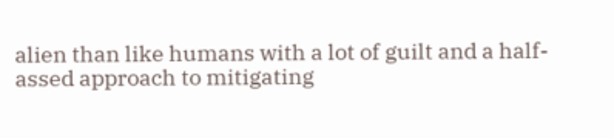alien than like humans with a lot of guilt and a half-assed approach to mitigating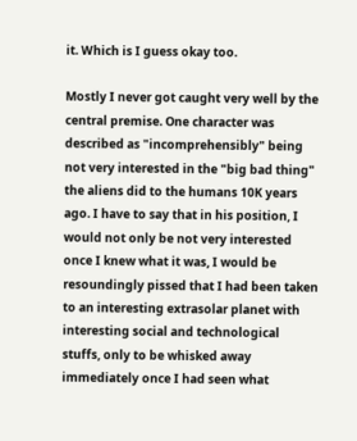it. Which is I guess okay too.

Mostly I never got caught very well by the central premise. One character was described as "incomprehensibly" being not very interested in the "big bad thing" the aliens did to the humans 10K years ago. I have to say that in his position, I would not only be not very interested once I knew what it was, I would be resoundingly pissed that I had been taken to an interesting extrasolar planet with interesting social and technological stuffs, only to be whisked away immediately once I had seen what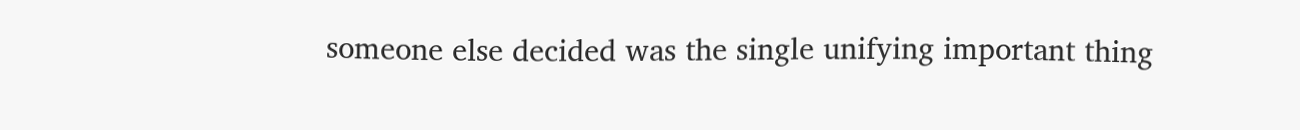someone else decided was the single unifying important thing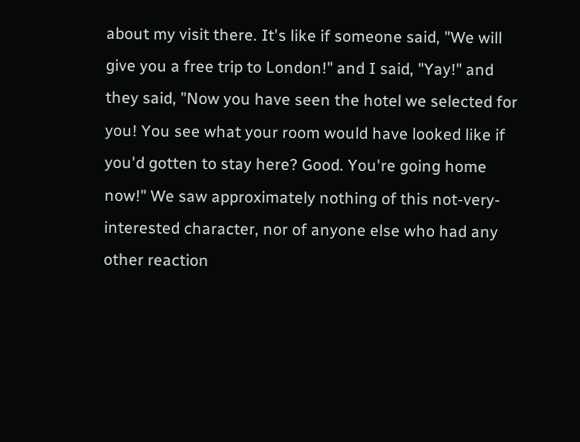about my visit there. It's like if someone said, "We will give you a free trip to London!" and I said, "Yay!" and they said, "Now you have seen the hotel we selected for you! You see what your room would have looked like if you'd gotten to stay here? Good. You're going home now!" We saw approximately nothing of this not-very-interested character, nor of anyone else who had any other reaction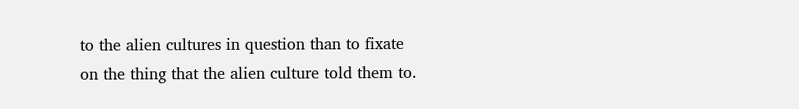to the alien cultures in question than to fixate on the thing that the alien culture told them to.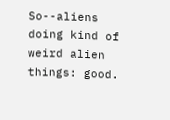So--aliens doing kind of weird alien things: good.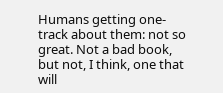Humans getting one-track about them: not so great. Not a bad book, but not, I think, one that will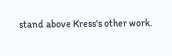stand above Kress's other work.